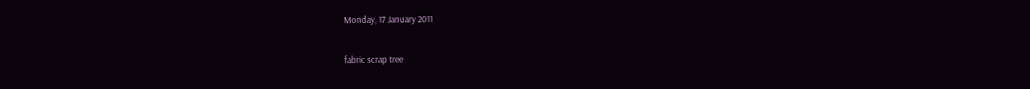Monday, 17 January 2011

fabric scrap tree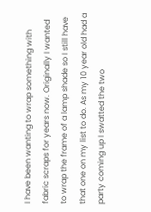I have been wanting to wrap something with fabric scraps for years now. Originally I wanted to wrap the frame of a lamp shade so I still have that one on my list to do. As my 10 year old had a party coming up I swatted the two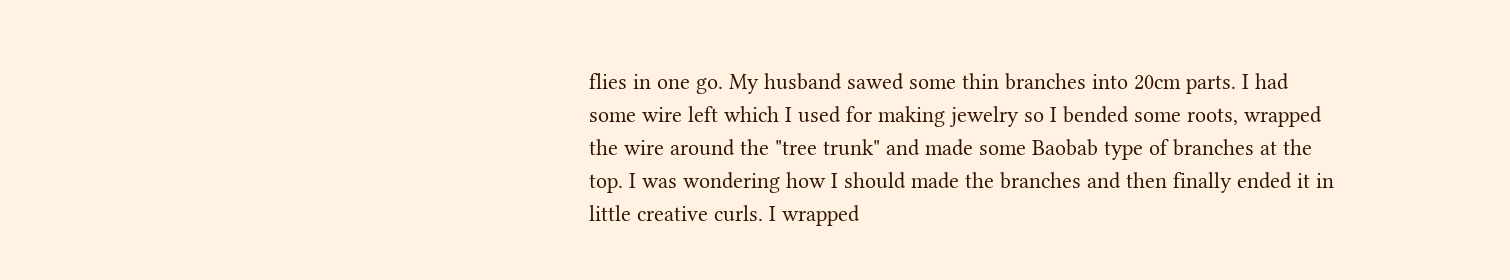flies in one go. My husband sawed some thin branches into 20cm parts. I had some wire left which I used for making jewelry so I bended some roots, wrapped the wire around the "tree trunk" and made some Baobab type of branches at the top. I was wondering how I should made the branches and then finally ended it in little creative curls. I wrapped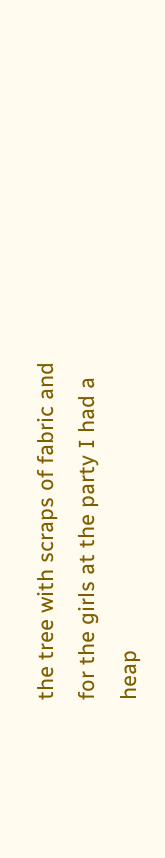the tree with scraps of fabric and for the girls at the party I had a heap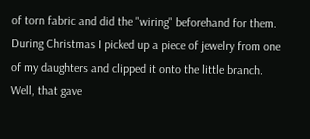of torn fabric and did the "wiring" beforehand for them. During Christmas I picked up a piece of jewelry from one of my daughters and clipped it onto the little branch. Well, that gave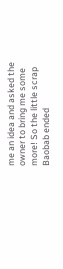me an idea and asked the owner to bring me some more! So the little scrap Baobab ended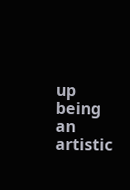up being an artistic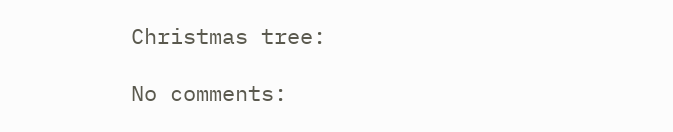Christmas tree:

No comments: